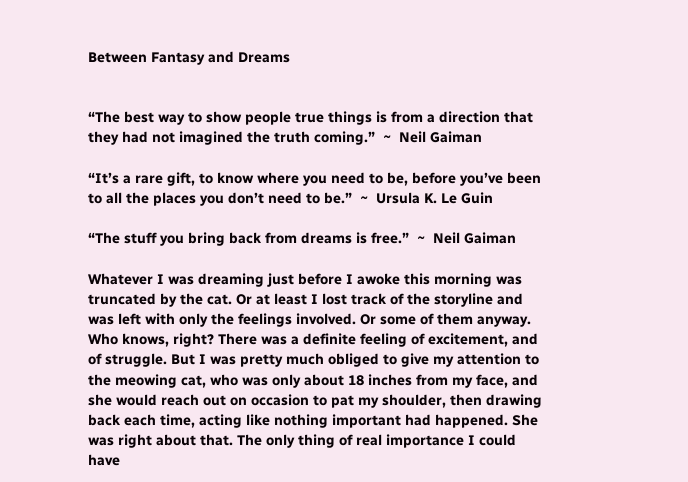Between Fantasy and Dreams


“The best way to show people true things is from a direction that they had not imagined the truth coming.”  ~  Neil Gaiman

“It’s a rare gift, to know where you need to be, before you’ve been to all the places you don’t need to be.”  ~  Ursula K. Le Guin

“The stuff you bring back from dreams is free.”  ~  Neil Gaiman

Whatever I was dreaming just before I awoke this morning was truncated by the cat. Or at least I lost track of the storyline and was left with only the feelings involved. Or some of them anyway. Who knows, right? There was a definite feeling of excitement, and of struggle. But I was pretty much obliged to give my attention to the meowing cat, who was only about 18 inches from my face, and she would reach out on occasion to pat my shoulder, then drawing back each time, acting like nothing important had happened. She was right about that. The only thing of real importance I could have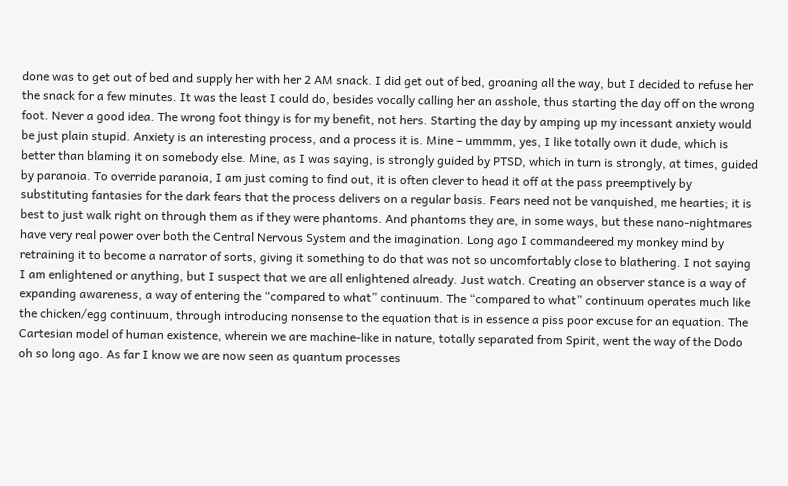done was to get out of bed and supply her with her 2 AM snack. I did get out of bed, groaning all the way, but I decided to refuse her the snack for a few minutes. It was the least I could do, besides vocally calling her an asshole, thus starting the day off on the wrong foot. Never a good idea. The wrong foot thingy is for my benefit, not hers. Starting the day by amping up my incessant anxiety would be just plain stupid. Anxiety is an interesting process, and a process it is. Mine – ummmm, yes, I like totally own it dude, which is better than blaming it on somebody else. Mine, as I was saying, is strongly guided by PTSD, which in turn is strongly, at times, guided by paranoia. To override paranoia, I am just coming to find out, it is often clever to head it off at the pass preemptively by substituting fantasies for the dark fears that the process delivers on a regular basis. Fears need not be vanquished, me hearties; it is best to just walk right on through them as if they were phantoms. And phantoms they are, in some ways, but these nano-nightmares have very real power over both the Central Nervous System and the imagination. Long ago I commandeered my monkey mind by retraining it to become a narrator of sorts, giving it something to do that was not so uncomfortably close to blathering. I not saying I am enlightened or anything, but I suspect that we are all enlightened already. Just watch. Creating an observer stance is a way of expanding awareness, a way of entering the “compared to what” continuum. The “compared to what” continuum operates much like the chicken/egg continuum, through introducing nonsense to the equation that is in essence a piss poor excuse for an equation. The Cartesian model of human existence, wherein we are machine-like in nature, totally separated from Spirit, went the way of the Dodo oh so long ago. As far I know we are now seen as quantum processes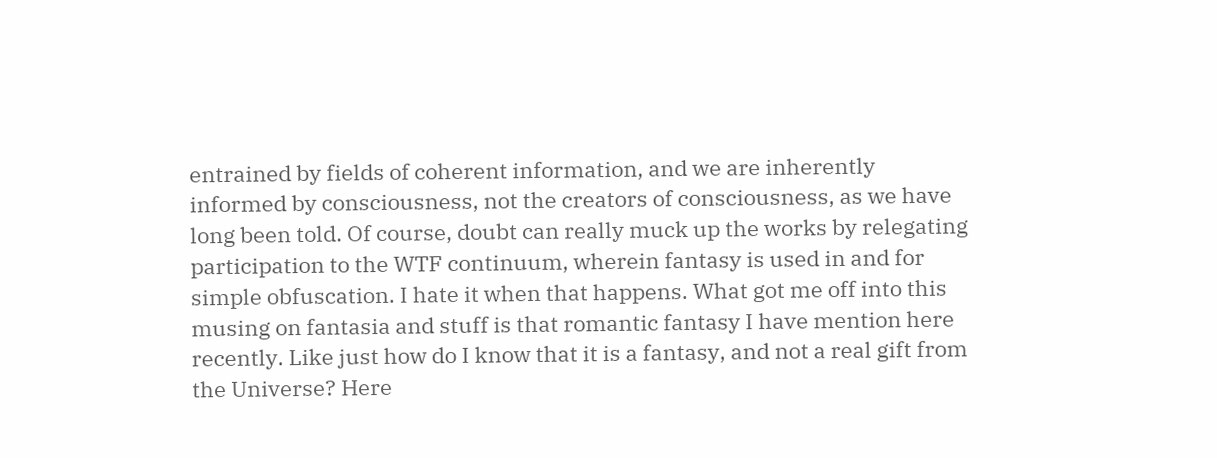entrained by fields of coherent information, and we are inherently informed by consciousness, not the creators of consciousness, as we have long been told. Of course, doubt can really muck up the works by relegating participation to the WTF continuum, wherein fantasy is used in and for simple obfuscation. I hate it when that happens. What got me off into this musing on fantasia and stuff is that romantic fantasy I have mention here recently. Like just how do I know that it is a fantasy, and not a real gift from the Universe? Here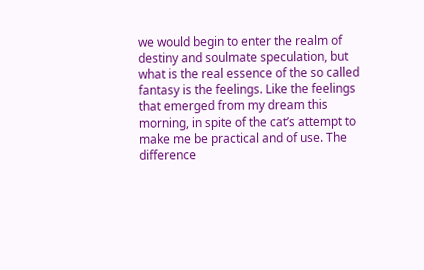we would begin to enter the realm of destiny and soulmate speculation, but what is the real essence of the so called fantasy is the feelings. Like the feelings that emerged from my dream this morning, in spite of the cat’s attempt to make me be practical and of use. The difference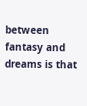between fantasy and dreams is that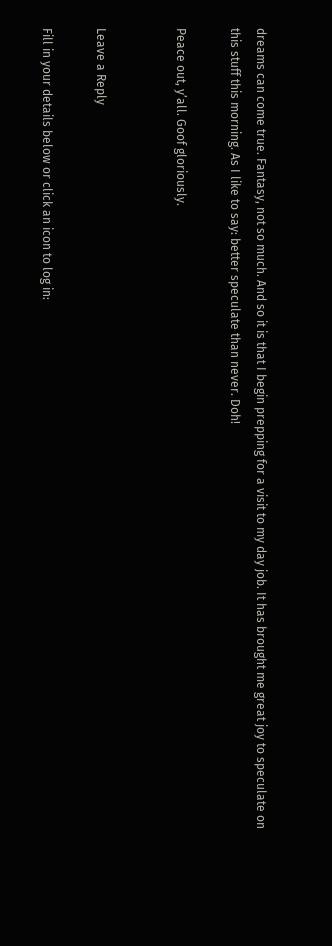dreams can come true. Fantasy, not so much. And so it is that I begin prepping for a visit to my day job. It has brought me great joy to speculate on this stuff this morning. As I like to say: better speculate than never. Doh!

Peace out, y’all. Goof gloriously.


Leave a Reply

Fill in your details below or click an icon to log in: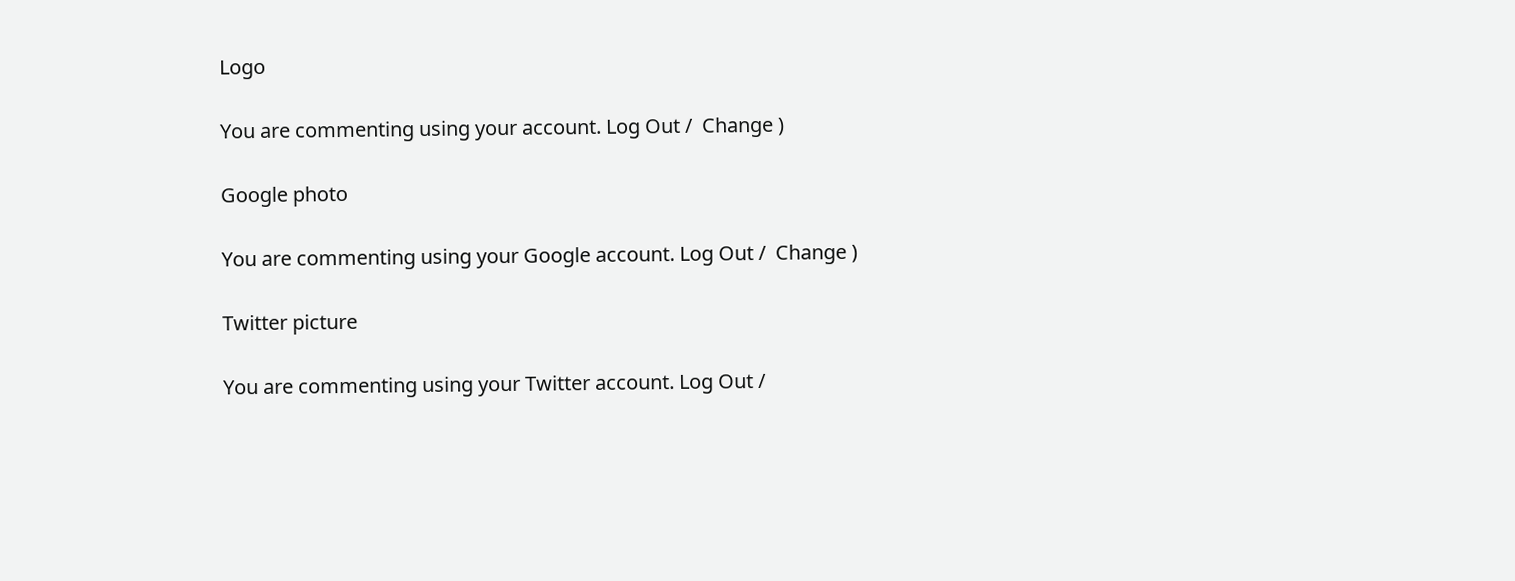Logo

You are commenting using your account. Log Out /  Change )

Google photo

You are commenting using your Google account. Log Out /  Change )

Twitter picture

You are commenting using your Twitter account. Log Out /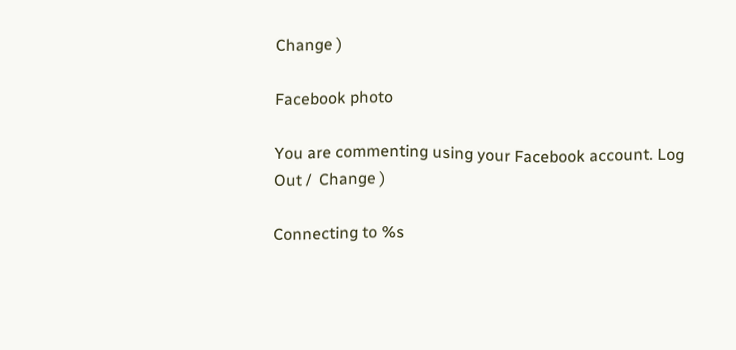Change )

Facebook photo

You are commenting using your Facebook account. Log Out /  Change )

Connecting to %s